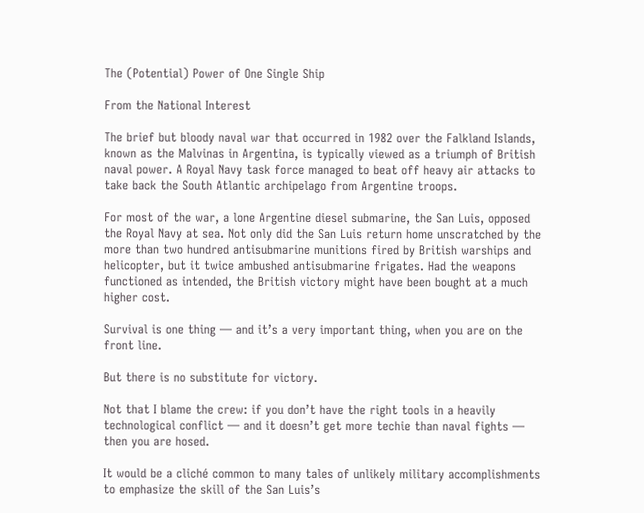The (Potential) Power of One Single Ship

From the National Interest

The brief but bloody naval war that occurred in 1982 over the Falkland Islands, known as the Malvinas in Argentina, is typically viewed as a triumph of British naval power. A Royal Navy task force managed to beat off heavy air attacks to take back the South Atlantic archipelago from Argentine troops.

For most of the war, a lone Argentine diesel submarine, the San Luis, opposed the Royal Navy at sea. Not only did the San Luis return home unscratched by the more than two hundred antisubmarine munitions fired by British warships and helicopter, but it twice ambushed antisubmarine frigates. Had the weapons functioned as intended, the British victory might have been bought at a much higher cost.

Survival is one thing — and it’s a very important thing, when you are on the front line.

But there is no substitute for victory.

Not that I blame the crew: if you don’t have the right tools in a heavily technological conflict — and it doesn’t get more techie than naval fights — then you are hosed.

It would be a cliché common to many tales of unlikely military accomplishments to emphasize the skill of the San Luis’s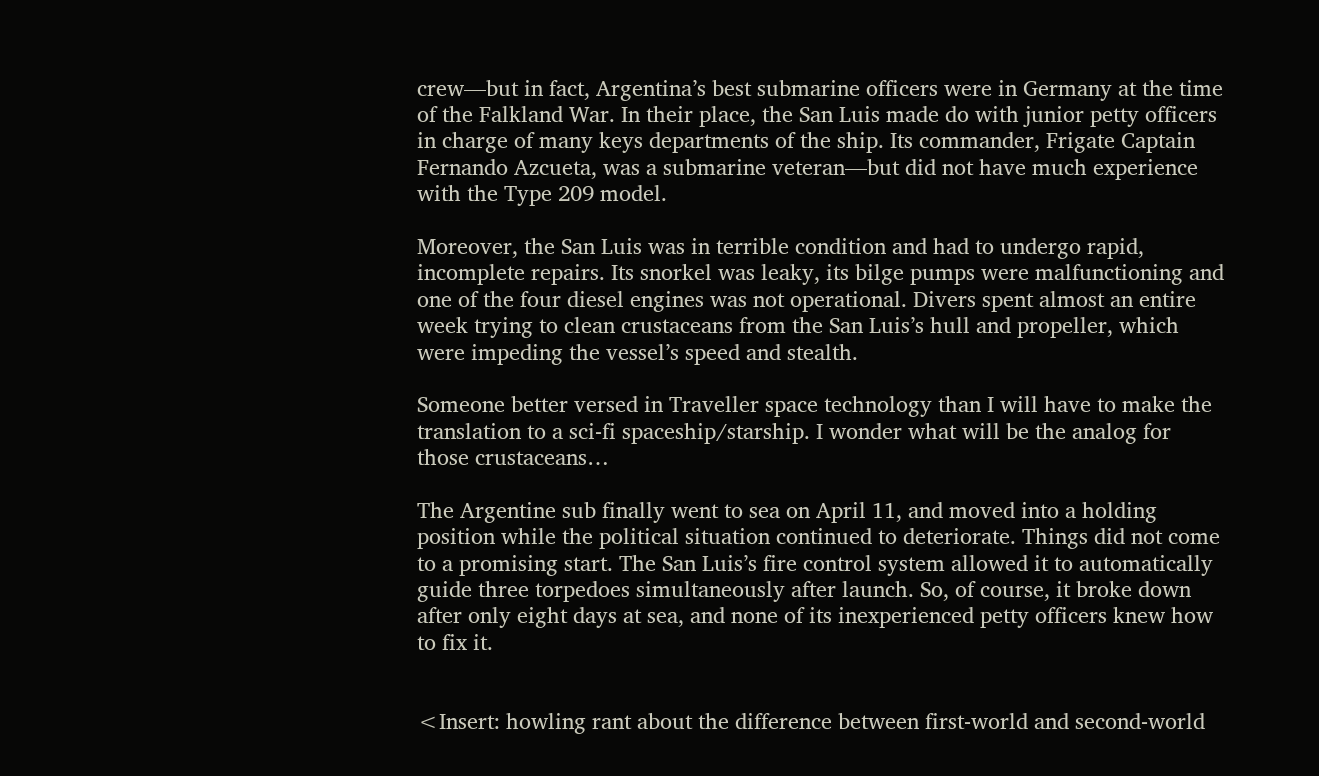crew—but in fact, Argentina’s best submarine officers were in Germany at the time of the Falkland War. In their place, the San Luis made do with junior petty officers in charge of many keys departments of the ship. Its commander, Frigate Captain Fernando Azcueta, was a submarine veteran—but did not have much experience with the Type 209 model.

Moreover, the San Luis was in terrible condition and had to undergo rapid, incomplete repairs. Its snorkel was leaky, its bilge pumps were malfunctioning and one of the four diesel engines was not operational. Divers spent almost an entire week trying to clean crustaceans from the San Luis’s hull and propeller, which were impeding the vessel’s speed and stealth.

Someone better versed in Traveller space technology than I will have to make the translation to a sci-fi spaceship/starship. I wonder what will be the analog for those crustaceans…

The Argentine sub finally went to sea on April 11, and moved into a holding position while the political situation continued to deteriorate. Things did not come to a promising start. The San Luis’s fire control system allowed it to automatically guide three torpedoes simultaneously after launch. So, of course, it broke down after only eight days at sea, and none of its inexperienced petty officers knew how to fix it.


<Insert: howling rant about the difference between first-world and second-world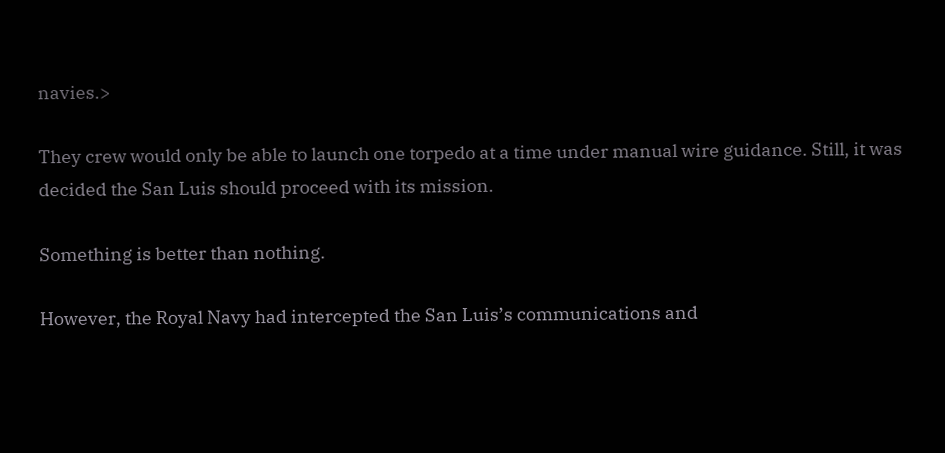navies.>

They crew would only be able to launch one torpedo at a time under manual wire guidance. Still, it was decided the San Luis should proceed with its mission.

Something is better than nothing.

However, the Royal Navy had intercepted the San Luis’s communications and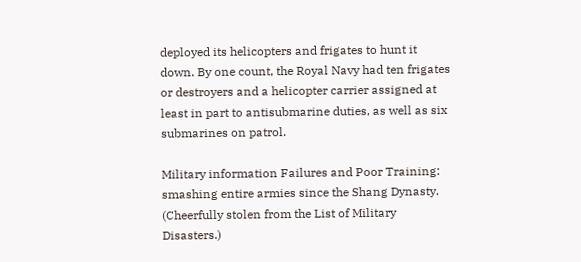deployed its helicopters and frigates to hunt it down. By one count, the Royal Navy had ten frigates or destroyers and a helicopter carrier assigned at least in part to antisubmarine duties, as well as six submarines on patrol.

Military information Failures and Poor Training: smashing entire armies since the Shang Dynasty. (Cheerfully stolen from the List of Military Disasters.)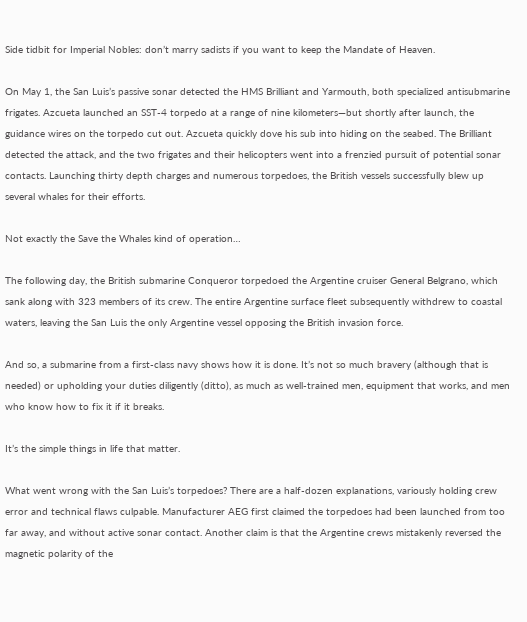Side tidbit for Imperial Nobles: don’t marry sadists if you want to keep the Mandate of Heaven.

On May 1, the San Luis’s passive sonar detected the HMS Brilliant and Yarmouth, both specialized antisubmarine frigates. Azcueta launched an SST-4 torpedo at a range of nine kilometers—but shortly after launch, the guidance wires on the torpedo cut out. Azcueta quickly dove his sub into hiding on the seabed. The Brilliant detected the attack, and the two frigates and their helicopters went into a frenzied pursuit of potential sonar contacts. Launching thirty depth charges and numerous torpedoes, the British vessels successfully blew up several whales for their efforts.

Not exactly the Save the Whales kind of operation…

The following day, the British submarine Conqueror torpedoed the Argentine cruiser General Belgrano, which sank along with 323 members of its crew. The entire Argentine surface fleet subsequently withdrew to coastal waters, leaving the San Luis the only Argentine vessel opposing the British invasion force.

And so, a submarine from a first-class navy shows how it is done. It’s not so much bravery (although that is needed) or upholding your duties diligently (ditto), as much as well-trained men, equipment that works, and men who know how to fix it if it breaks.

It’s the simple things in life that matter.

What went wrong with the San Luis’s torpedoes? There are a half-dozen explanations, variously holding crew error and technical flaws culpable. Manufacturer AEG first claimed the torpedoes had been launched from too far away, and without active sonar contact. Another claim is that the Argentine crews mistakenly reversed the magnetic polarity of the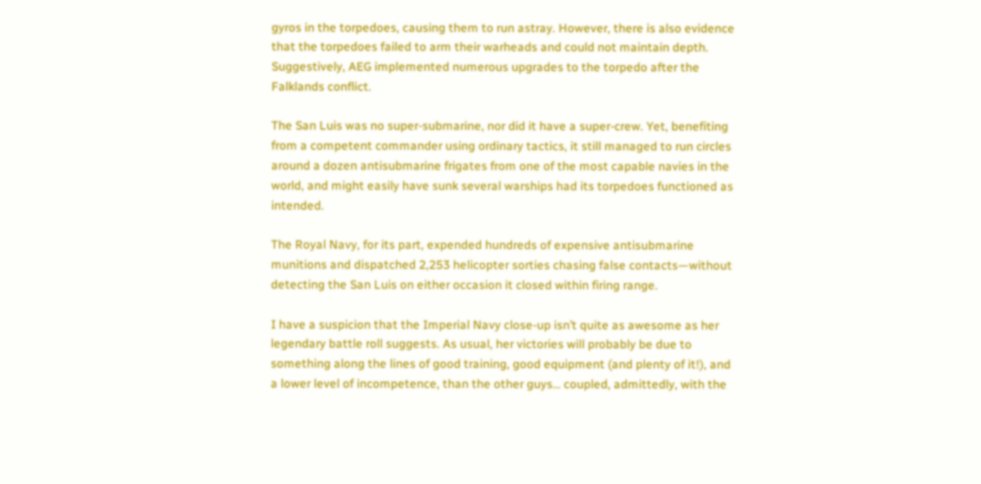gyros in the torpedoes, causing them to run astray. However, there is also evidence that the torpedoes failed to arm their warheads and could not maintain depth. Suggestively, AEG implemented numerous upgrades to the torpedo after the Falklands conflict.

The San Luis was no super-submarine, nor did it have a super-crew. Yet, benefiting from a competent commander using ordinary tactics, it still managed to run circles around a dozen antisubmarine frigates from one of the most capable navies in the world, and might easily have sunk several warships had its torpedoes functioned as intended.

The Royal Navy, for its part, expended hundreds of expensive antisubmarine munitions and dispatched 2,253 helicopter sorties chasing false contacts—without detecting the San Luis on either occasion it closed within firing range.

I have a suspicion that the Imperial Navy close-up isn’t quite as awesome as her legendary battle roll suggests. As usual, her victories will probably be due to something along the lines of good training, good equipment (and plenty of it!), and a lower level of incompetence, than the other guys… coupled, admittedly, with the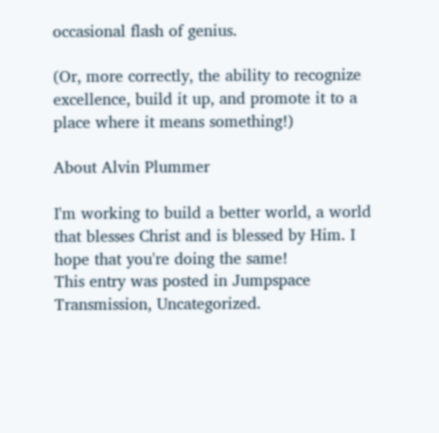occasional flash of genius.

(Or, more correctly, the ability to recognize excellence, build it up, and promote it to a place where it means something!)

About Alvin Plummer

I'm working to build a better world, a world that blesses Christ and is blessed by Him. I hope that you're doing the same!
This entry was posted in Jumpspace Transmission, Uncategorized.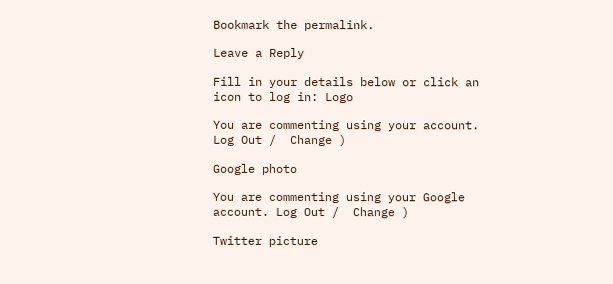Bookmark the permalink.

Leave a Reply

Fill in your details below or click an icon to log in: Logo

You are commenting using your account. Log Out /  Change )

Google photo

You are commenting using your Google account. Log Out /  Change )

Twitter picture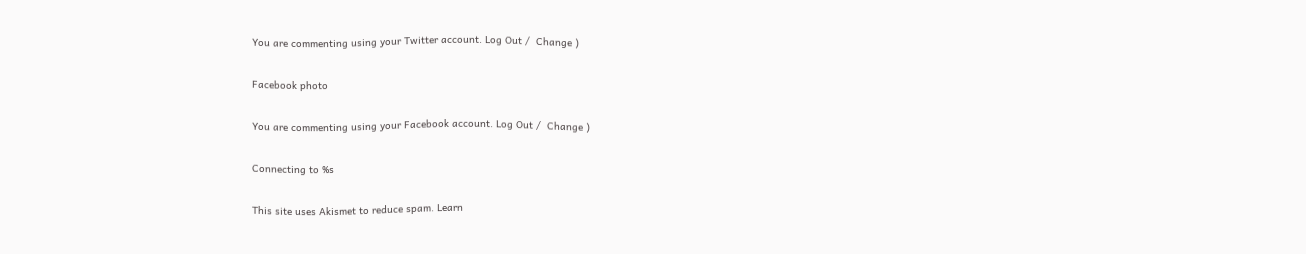You are commenting using your Twitter account. Log Out /  Change )

Facebook photo

You are commenting using your Facebook account. Log Out /  Change )

Connecting to %s

This site uses Akismet to reduce spam. Learn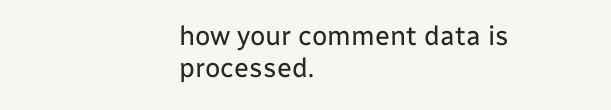how your comment data is processed.